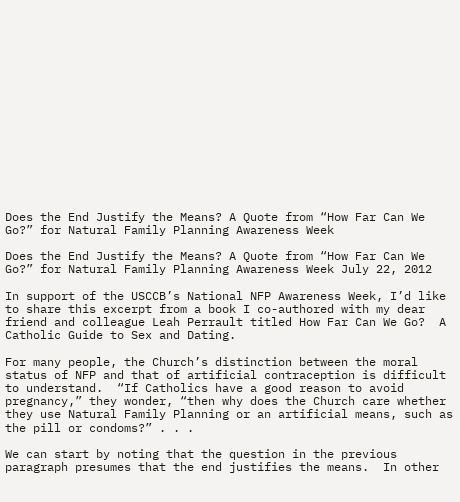Does the End Justify the Means? A Quote from “How Far Can We Go?” for Natural Family Planning Awareness Week

Does the End Justify the Means? A Quote from “How Far Can We Go?” for Natural Family Planning Awareness Week July 22, 2012

In support of the USCCB’s National NFP Awareness Week, I’d like to share this excerpt from a book I co-authored with my dear friend and colleague Leah Perrault titled How Far Can We Go?  A Catholic Guide to Sex and Dating.

For many people, the Church’s distinction between the moral status of NFP and that of artificial contraception is difficult to understand.  “If Catholics have a good reason to avoid pregnancy,” they wonder, “then why does the Church care whether they use Natural Family Planning or an artificial means, such as the pill or condoms?” . . .

We can start by noting that the question in the previous paragraph presumes that the end justifies the means.  In other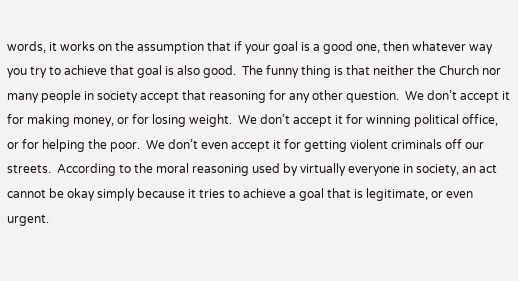words, it works on the assumption that if your goal is a good one, then whatever way you try to achieve that goal is also good.  The funny thing is that neither the Church nor many people in society accept that reasoning for any other question.  We don’t accept it for making money, or for losing weight.  We don’t accept it for winning political office, or for helping the poor.  We don’t even accept it for getting violent criminals off our streets.  According to the moral reasoning used by virtually everyone in society, an act cannot be okay simply because it tries to achieve a goal that is legitimate, or even urgent.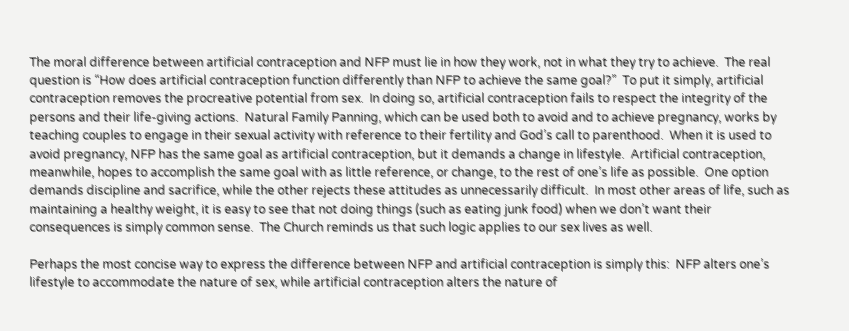The moral difference between artificial contraception and NFP must lie in how they work, not in what they try to achieve.  The real question is “How does artificial contraception function differently than NFP to achieve the same goal?”  To put it simply, artificial contraception removes the procreative potential from sex.  In doing so, artificial contraception fails to respect the integrity of the persons and their life-giving actions.  Natural Family Panning, which can be used both to avoid and to achieve pregnancy, works by teaching couples to engage in their sexual activity with reference to their fertility and God’s call to parenthood.  When it is used to avoid pregnancy, NFP has the same goal as artificial contraception, but it demands a change in lifestyle.  Artificial contraception, meanwhile, hopes to accomplish the same goal with as little reference, or change, to the rest of one’s life as possible.  One option demands discipline and sacrifice, while the other rejects these attitudes as unnecessarily difficult.  In most other areas of life, such as maintaining a healthy weight, it is easy to see that not doing things (such as eating junk food) when we don’t want their consequences is simply common sense.  The Church reminds us that such logic applies to our sex lives as well.

Perhaps the most concise way to express the difference between NFP and artificial contraception is simply this:  NFP alters one’s lifestyle to accommodate the nature of sex, while artificial contraception alters the nature of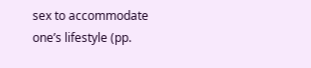sex to accommodate one’s lifestyle (pp.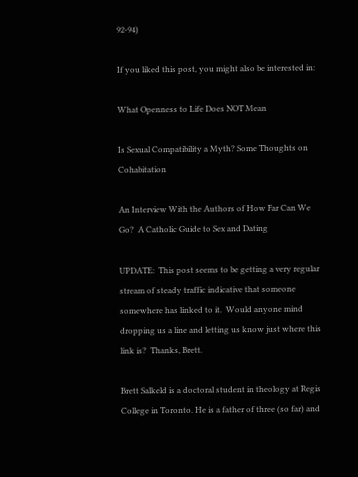92-94)

If you liked this post, you might also be interested in:

What Openness to Life Does NOT Mean

Is Sexual Compatibility a Myth? Some Thoughts on Cohabitation

An Interview With the Authors of How Far Can We Go?  A Catholic Guide to Sex and Dating

UPDATE:  This post seems to be getting a very regular stream of steady traffic indicative that someone somewhere has linked to it.  Would anyone mind dropping us a line and letting us know just where this link is?  Thanks, Brett.

Brett Salkeld is a doctoral student in theology at Regis College in Toronto. He is a father of three (so far) and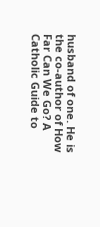husband of one. He is the co-author of How Far Can We Go? A Catholic Guide to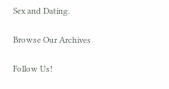Sex and Dating.

Browse Our Archives

Follow Us!